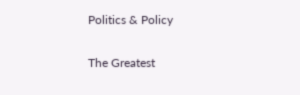Politics & Policy

The Greatest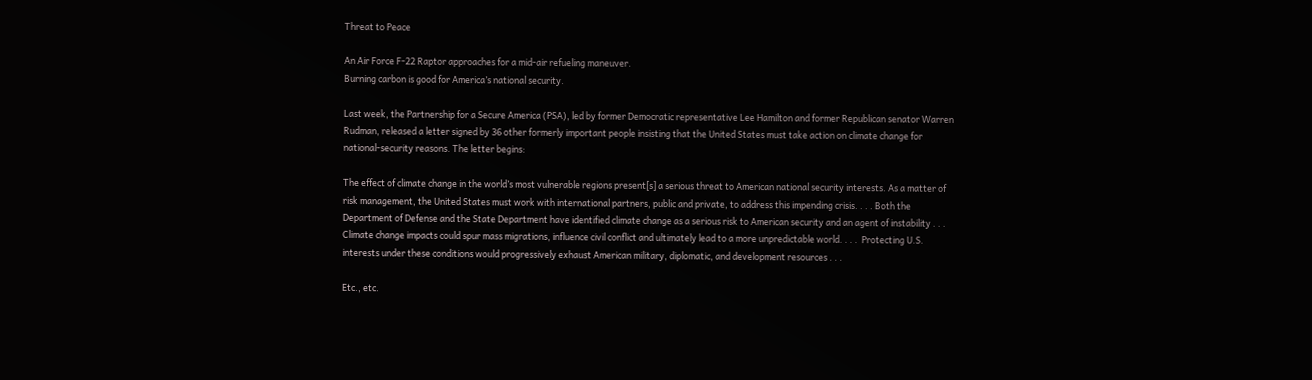Threat to Peace

An Air Force F-22 Raptor approaches for a mid-air refueling maneuver.
Burning carbon is good for America’s national security.

Last week, the Partnership for a Secure America (PSA), led by former Democratic representative Lee Hamilton and former Republican senator Warren Rudman, released a letter signed by 36 other formerly important people insisting that the United States must take action on climate change for national-security reasons. The letter begins:

The effect of climate change in the world’s most vulnerable regions present[s] a serious threat to American national security interests. As a matter of risk management, the United States must work with international partners, public and private, to address this impending crisis. . . . Both the Department of Defense and the State Department have identified climate change as a serious risk to American security and an agent of instability . . . Climate change impacts could spur mass migrations, influence civil conflict and ultimately lead to a more unpredictable world. . . .  Protecting U.S. interests under these conditions would progressively exhaust American military, diplomatic, and development resources . . .

Etc., etc.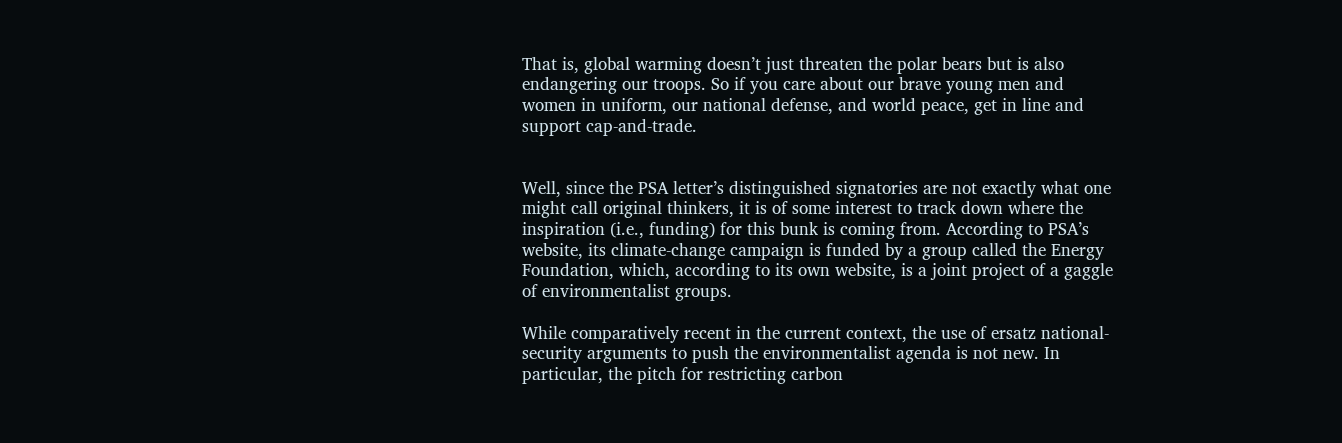That is, global warming doesn’t just threaten the polar bears but is also endangering our troops. So if you care about our brave young men and women in uniform, our national defense, and world peace, get in line and support cap-and-trade.


Well, since the PSA letter’s distinguished signatories are not exactly what one might call original thinkers, it is of some interest to track down where the inspiration (i.e., funding) for this bunk is coming from. According to PSA’s website, its climate-change campaign is funded by a group called the Energy Foundation, which, according to its own website, is a joint project of a gaggle of environmentalist groups.

While comparatively recent in the current context, the use of ersatz national-security arguments to push the environmentalist agenda is not new. In particular, the pitch for restricting carbon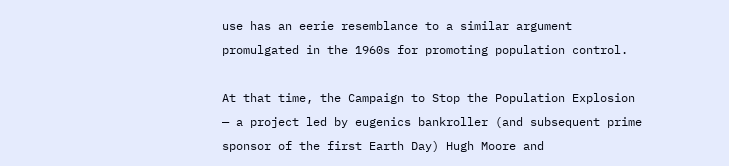use has an eerie resemblance to a similar argument promulgated in the 1960s for promoting population control.

At that time, the Campaign to Stop the Population Explosion — a project led by eugenics bankroller (and subsequent prime sponsor of the first Earth Day) Hugh Moore and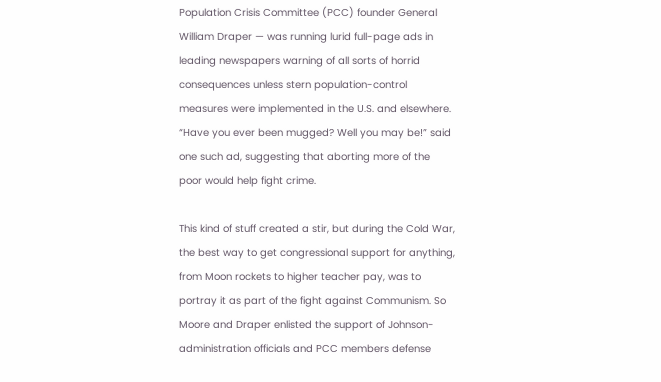Population Crisis Committee (PCC) founder General William Draper — was running lurid full-page ads in leading newspapers warning of all sorts of horrid consequences unless stern population-control measures were implemented in the U.S. and elsewhere. “Have you ever been mugged? Well you may be!” said one such ad, suggesting that aborting more of the poor would help fight crime.

This kind of stuff created a stir, but during the Cold War, the best way to get congressional support for anything, from Moon rockets to higher teacher pay, was to portray it as part of the fight against Communism. So Moore and Draper enlisted the support of Johnson-administration officials and PCC members defense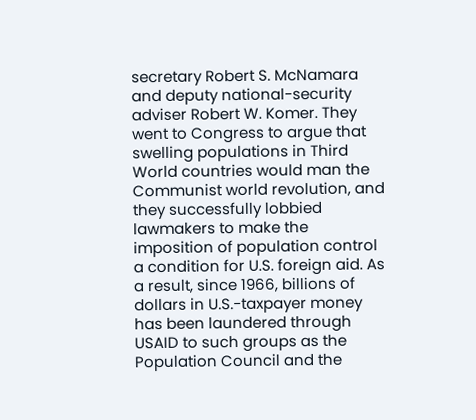secretary Robert S. McNamara and deputy national-security adviser Robert W. Komer. They went to Congress to argue that swelling populations in Third World countries would man the Communist world revolution, and they successfully lobbied lawmakers to make the imposition of population control a condition for U.S. foreign aid. As a result, since 1966, billions of dollars in U.S.-taxpayer money has been laundered through USAID to such groups as the Population Council and the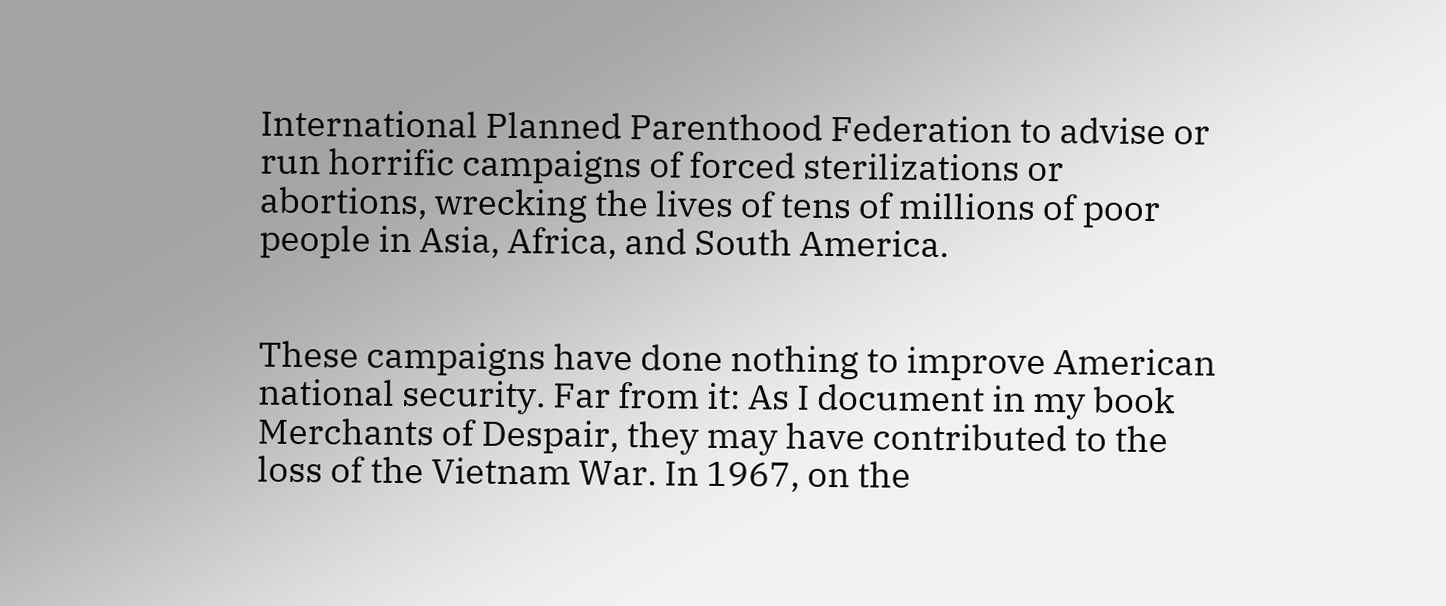International Planned Parenthood Federation to advise or run horrific campaigns of forced sterilizations or abortions, wrecking the lives of tens of millions of poor people in Asia, Africa, and South America.


These campaigns have done nothing to improve American national security. Far from it: As I document in my book Merchants of Despair, they may have contributed to the loss of the Vietnam War. In 1967, on the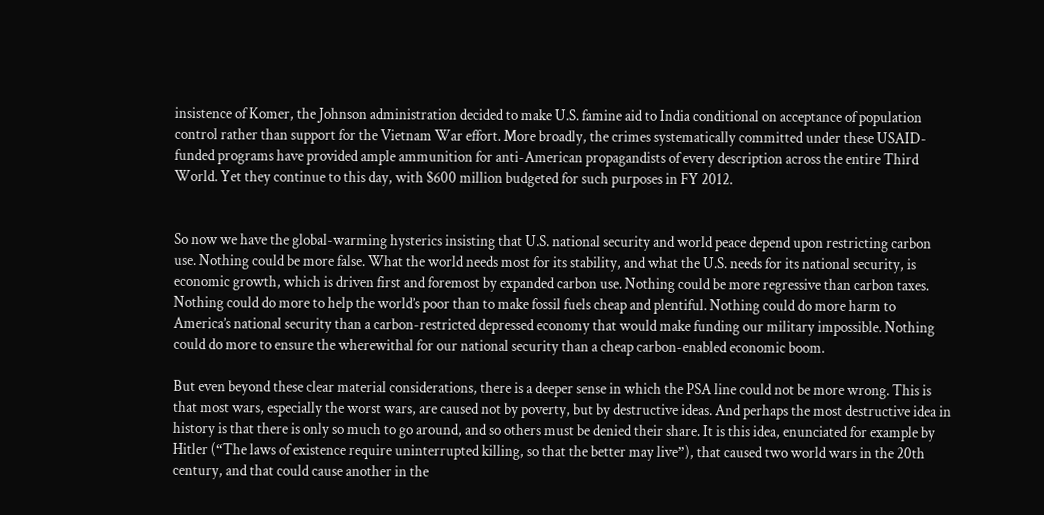insistence of Komer, the Johnson administration decided to make U.S. famine aid to India conditional on acceptance of population control rather than support for the Vietnam War effort. More broadly, the crimes systematically committed under these USAID-funded programs have provided ample ammunition for anti-American propagandists of every description across the entire Third World. Yet they continue to this day, with $600 million budgeted for such purposes in FY 2012.


So now we have the global-warming hysterics insisting that U.S. national security and world peace depend upon restricting carbon use. Nothing could be more false. What the world needs most for its stability, and what the U.S. needs for its national security, is economic growth, which is driven first and foremost by expanded carbon use. Nothing could be more regressive than carbon taxes. Nothing could do more to help the world’s poor than to make fossil fuels cheap and plentiful. Nothing could do more harm to America’s national security than a carbon-restricted depressed economy that would make funding our military impossible. Nothing could do more to ensure the wherewithal for our national security than a cheap carbon-enabled economic boom.

But even beyond these clear material considerations, there is a deeper sense in which the PSA line could not be more wrong. This is that most wars, especially the worst wars, are caused not by poverty, but by destructive ideas. And perhaps the most destructive idea in history is that there is only so much to go around, and so others must be denied their share. It is this idea, enunciated for example by Hitler (“The laws of existence require uninterrupted killing, so that the better may live”), that caused two world wars in the 20th century, and that could cause another in the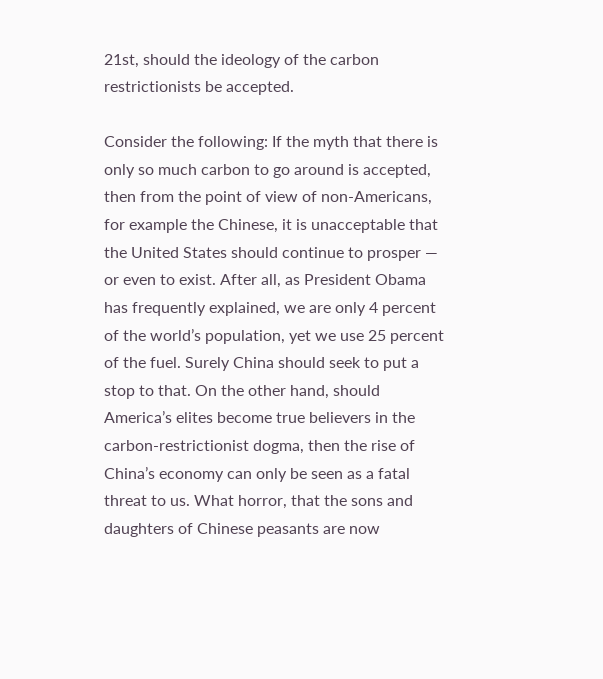21st, should the ideology of the carbon restrictionists be accepted.

Consider the following: If the myth that there is only so much carbon to go around is accepted, then from the point of view of non-Americans, for example the Chinese, it is unacceptable that the United States should continue to prosper — or even to exist. After all, as President Obama has frequently explained, we are only 4 percent of the world’s population, yet we use 25 percent of the fuel. Surely China should seek to put a stop to that. On the other hand, should America’s elites become true believers in the carbon-restrictionist dogma, then the rise of China’s economy can only be seen as a fatal threat to us. What horror, that the sons and daughters of Chinese peasants are now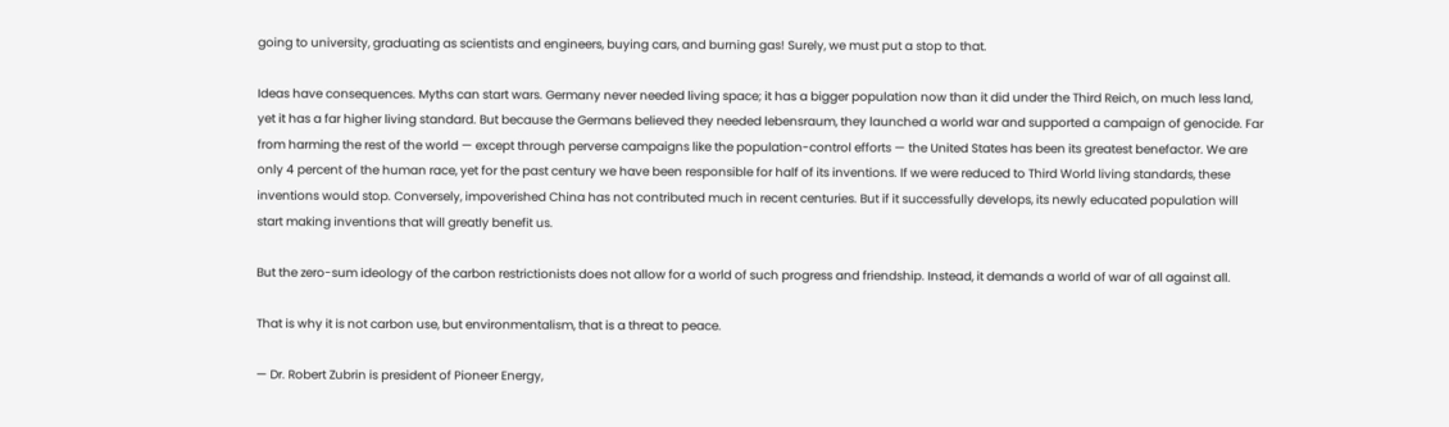going to university, graduating as scientists and engineers, buying cars, and burning gas! Surely, we must put a stop to that.

Ideas have consequences. Myths can start wars. Germany never needed living space; it has a bigger population now than it did under the Third Reich, on much less land, yet it has a far higher living standard. But because the Germans believed they needed lebensraum, they launched a world war and supported a campaign of genocide. Far from harming the rest of the world — except through perverse campaigns like the population-control efforts — the United States has been its greatest benefactor. We are only 4 percent of the human race, yet for the past century we have been responsible for half of its inventions. If we were reduced to Third World living standards, these inventions would stop. Conversely, impoverished China has not contributed much in recent centuries. But if it successfully develops, its newly educated population will start making inventions that will greatly benefit us.

But the zero-sum ideology of the carbon restrictionists does not allow for a world of such progress and friendship. Instead, it demands a world of war of all against all.

That is why it is not carbon use, but environmentalism, that is a threat to peace.

— Dr. Robert Zubrin is president of Pioneer Energy,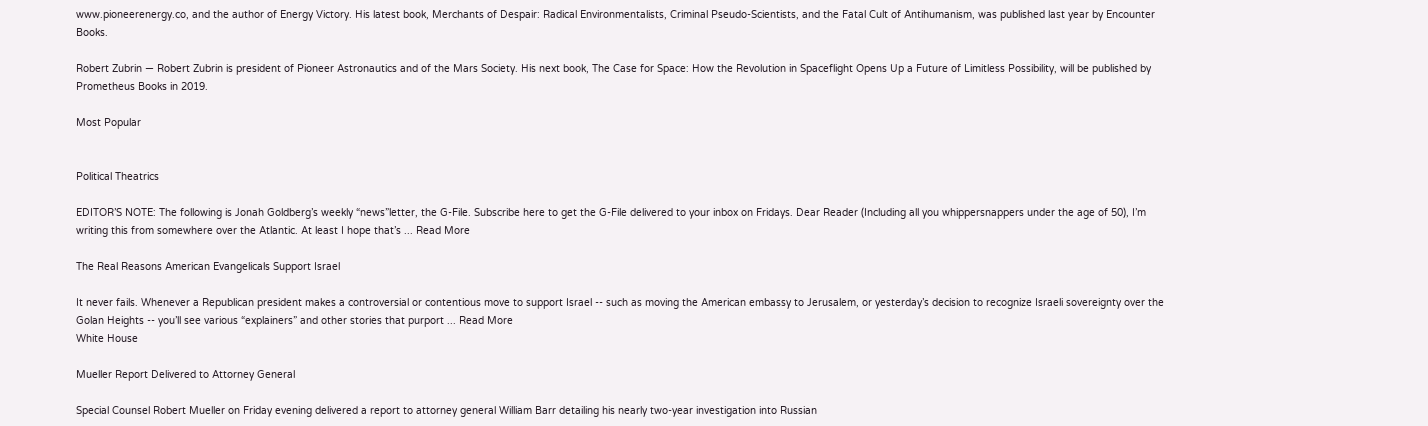www.pioneerenergy.co, and the author of Energy Victory. His latest book, Merchants of Despair: Radical Environmentalists, Criminal Pseudo-Scientists, and the Fatal Cult of Antihumanism, was published last year by Encounter Books.

Robert Zubrin — Robert Zubrin is president of Pioneer Astronautics and of the Mars Society. His next book, The Case for Space: How the Revolution in Spaceflight Opens Up a Future of Limitless Possibility, will be published by Prometheus Books in 2019.

Most Popular


Political Theatrics

EDITOR’S NOTE: The following is Jonah Goldberg’s weekly “news”letter, the G-File. Subscribe here to get the G-File delivered to your inbox on Fridays. Dear Reader (Including all you whippersnappers under the age of 50), I’m writing this from somewhere over the Atlantic. At least I hope that’s ... Read More

The Real Reasons American Evangelicals Support Israel

It never fails. Whenever a Republican president makes a controversial or contentious move to support Israel -- such as moving the American embassy to Jerusalem, or yesterday’s decision to recognize Israeli sovereignty over the Golan Heights -- you’ll see various “explainers” and other stories that purport ... Read More
White House

Mueller Report Delivered to Attorney General

Special Counsel Robert Mueller on Friday evening delivered a report to attorney general William Barr detailing his nearly two-year investigation into Russian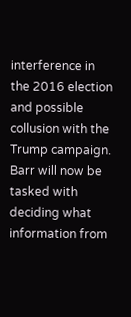interference in the 2016 election and possible collusion with the Trump campaign. Barr will now be tasked with deciding what information from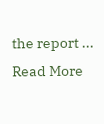the report ... Read More